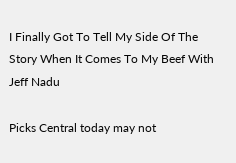I Finally Got To Tell My Side Of The Story When It Comes To My Beef With Jeff Nadu

Picks Central today may not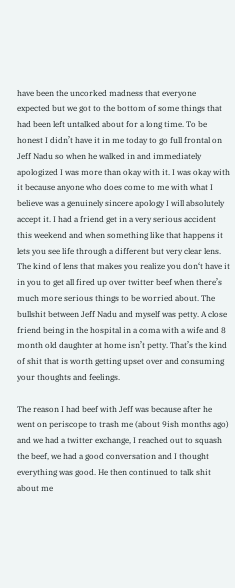have been the uncorked madness that everyone expected but we got to the bottom of some things that had been left untalked about for a long time. To be honest I didn’t have it in me today to go full frontal on Jeff Nadu so when he walked in and immediately apologized I was more than okay with it. I was okay with it because anyone who does come to me with what I believe was a genuinely sincere apology I will absolutely accept it. I had a friend get in a very serious accident this weekend and when something like that happens it lets you see life through a different but very clear lens. The kind of lens that makes you realize you don‘t have it in you to get all fired up over twitter beef when there’s much more serious things to be worried about. The bullshit between Jeff Nadu and myself was petty. A close friend being in the hospital in a coma with a wife and 8 month old daughter at home isn’t petty. That’s the kind of shit that is worth getting upset over and consuming your thoughts and feelings.

The reason I had beef with Jeff was because after he went on periscope to trash me (about 9ish months ago) and we had a twitter exchange, I reached out to squash the beef, we had a good conversation and I thought everything was good. He then continued to talk shit about me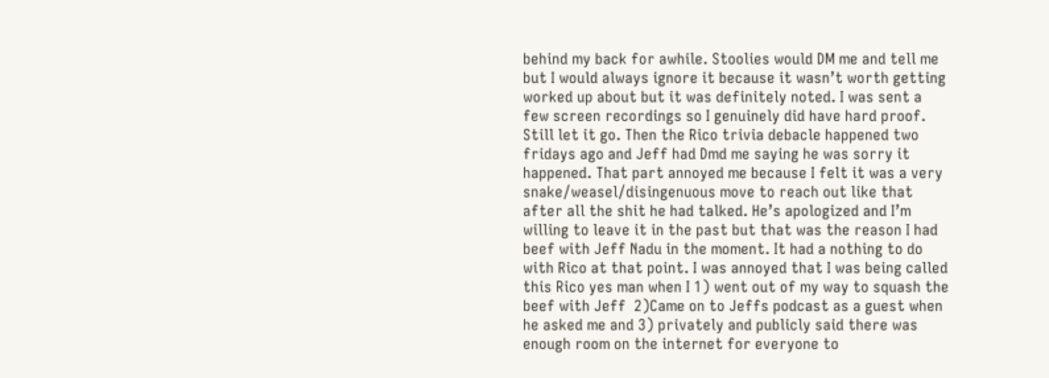behind my back for awhile. Stoolies would DM me and tell me but I would always ignore it because it wasn’t worth getting worked up about but it was definitely noted. I was sent a few screen recordings so I genuinely did have hard proof. Still let it go. Then the Rico trivia debacle happened two fridays ago and Jeff had Dmd me saying he was sorry it happened. That part annoyed me because I felt it was a very snake/weasel/disingenuous move to reach out like that after all the shit he had talked. He’s apologized and I’m willing to leave it in the past but that was the reason I had beef with Jeff Nadu in the moment. It had a nothing to do with Rico at that point. I was annoyed that I was being called this Rico yes man when I 1) went out of my way to squash the beef with Jeff  2)Came on to Jeffs podcast as a guest when he asked me and 3) privately and publicly said there was enough room on the internet for everyone to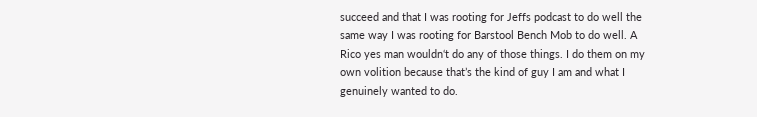succeed and that I was rooting for Jeffs podcast to do well the same way I was rooting for Barstool Bench Mob to do well. A Rico yes man wouldn‘t do any of those things. I do them on my own volition because that’s the kind of guy I am and what I genuinely wanted to do.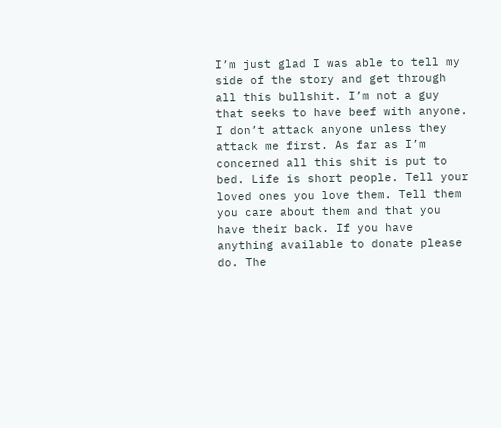I’m just glad I was able to tell my side of the story and get through all this bullshit. I’m not a guy that seeks to have beef with anyone. I don’t attack anyone unless they attack me first. As far as I’m concerned all this shit is put to bed. Life is short people. Tell your loved ones you love them. Tell them you care about them and that you have their back. If you have anything available to donate please do. The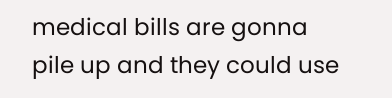medical bills are gonna pile up and they could use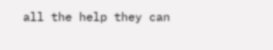all the help they can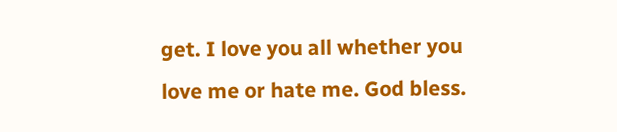get. I love you all whether you love me or hate me. God bless.